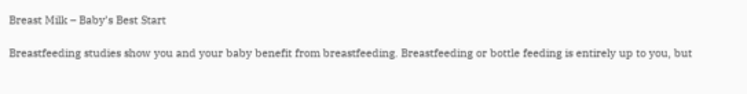Breast Milk – Baby’s Best Start

Breastfeeding studies show you and your baby benefit from breastfeeding. Breastfeeding or bottle feeding is entirely up to you, but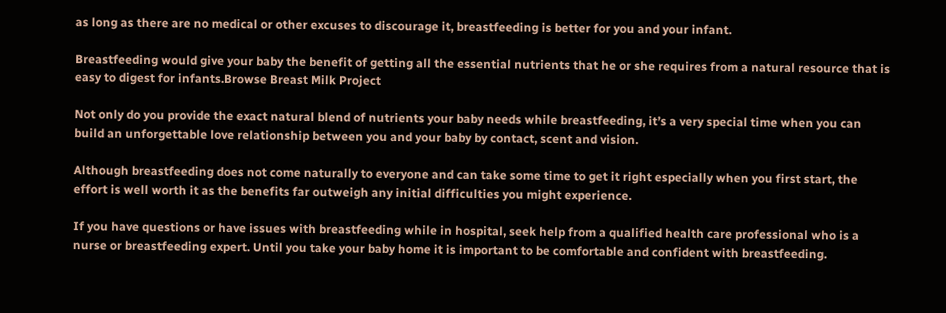as long as there are no medical or other excuses to discourage it, breastfeeding is better for you and your infant.

Breastfeeding would give your baby the benefit of getting all the essential nutrients that he or she requires from a natural resource that is easy to digest for infants.Browse Breast Milk Project

Not only do you provide the exact natural blend of nutrients your baby needs while breastfeeding, it’s a very special time when you can build an unforgettable love relationship between you and your baby by contact, scent and vision.

Although breastfeeding does not come naturally to everyone and can take some time to get it right especially when you first start, the effort is well worth it as the benefits far outweigh any initial difficulties you might experience.

If you have questions or have issues with breastfeeding while in hospital, seek help from a qualified health care professional who is a nurse or breastfeeding expert. Until you take your baby home it is important to be comfortable and confident with breastfeeding.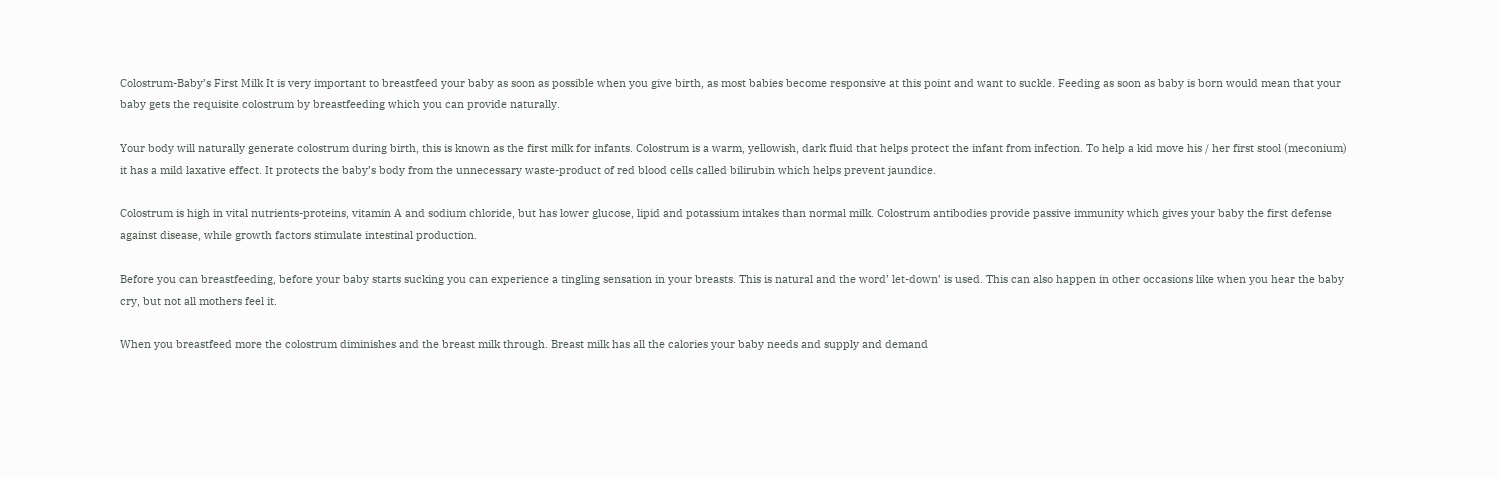Colostrum-Baby’s First Milk It is very important to breastfeed your baby as soon as possible when you give birth, as most babies become responsive at this point and want to suckle. Feeding as soon as baby is born would mean that your baby gets the requisite colostrum by breastfeeding which you can provide naturally.

Your body will naturally generate colostrum during birth, this is known as the first milk for infants. Colostrum is a warm, yellowish, dark fluid that helps protect the infant from infection. To help a kid move his / her first stool (meconium) it has a mild laxative effect. It protects the baby’s body from the unnecessary waste-product of red blood cells called bilirubin which helps prevent jaundice.

Colostrum is high in vital nutrients-proteins, vitamin A and sodium chloride, but has lower glucose, lipid and potassium intakes than normal milk. Colostrum antibodies provide passive immunity which gives your baby the first defense against disease, while growth factors stimulate intestinal production.

Before you can breastfeeding, before your baby starts sucking you can experience a tingling sensation in your breasts. This is natural and the word’ let-down’ is used. This can also happen in other occasions like when you hear the baby cry, but not all mothers feel it.

When you breastfeed more the colostrum diminishes and the breast milk through. Breast milk has all the calories your baby needs and supply and demand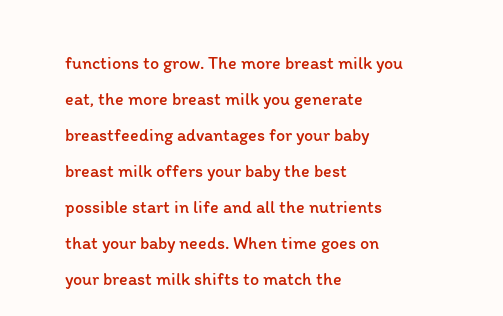functions to grow. The more breast milk you eat, the more breast milk you generate breastfeeding advantages for your baby breast milk offers your baby the best possible start in life and all the nutrients that your baby needs. When time goes on your breast milk shifts to match the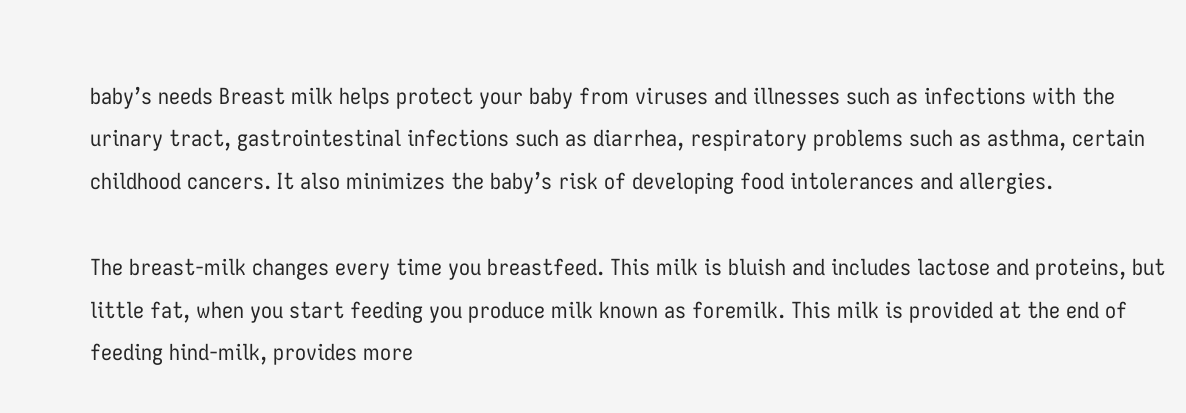baby’s needs Breast milk helps protect your baby from viruses and illnesses such as infections with the urinary tract, gastrointestinal infections such as diarrhea, respiratory problems such as asthma, certain childhood cancers. It also minimizes the baby’s risk of developing food intolerances and allergies.

The breast-milk changes every time you breastfeed. This milk is bluish and includes lactose and proteins, but little fat, when you start feeding you produce milk known as foremilk. This milk is provided at the end of feeding hind-milk, provides more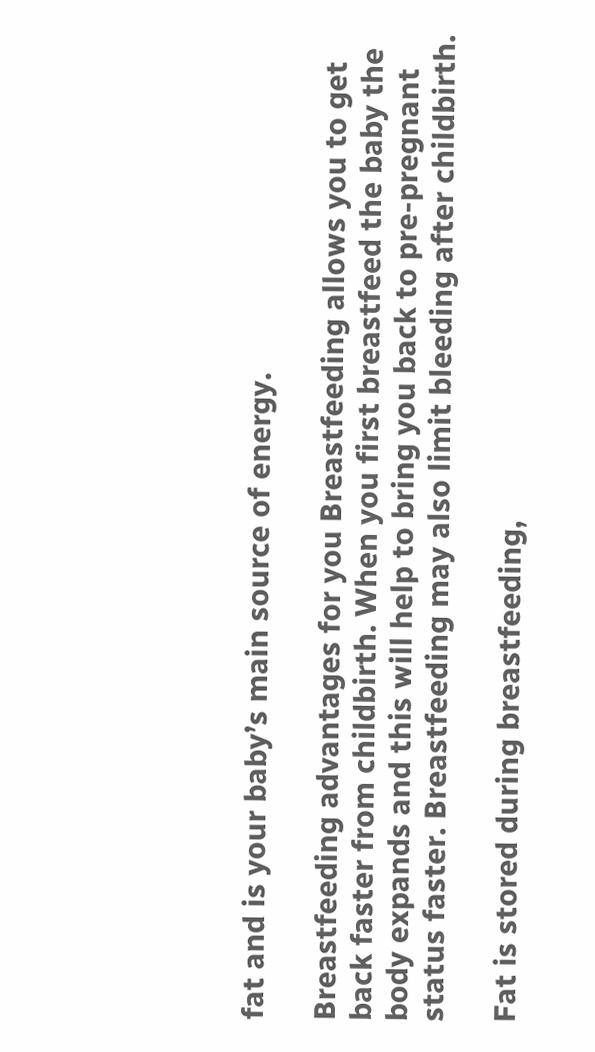fat and is your baby’s main source of energy.

Breastfeeding advantages for you Breastfeeding allows you to get back faster from childbirth. When you first breastfeed the baby the body expands and this will help to bring you back to pre-pregnant status faster. Breastfeeding may also limit bleeding after childbirth.

Fat is stored during breastfeeding,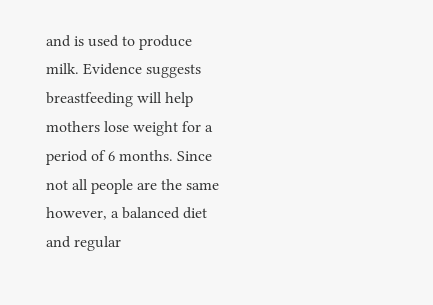and is used to produce milk. Evidence suggests breastfeeding will help mothers lose weight for a period of 6 months. Since not all people are the same however, a balanced diet and regular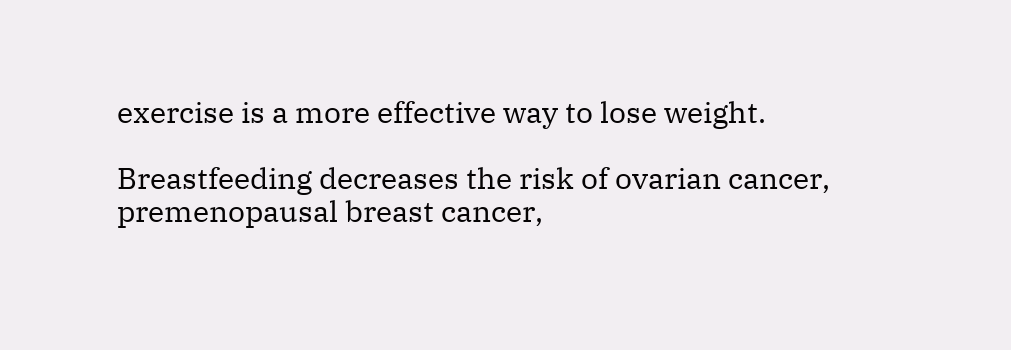exercise is a more effective way to lose weight.

Breastfeeding decreases the risk of ovarian cancer, premenopausal breast cancer,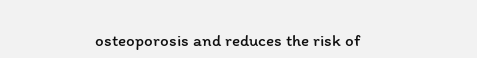osteoporosis and reduces the risk of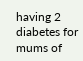having 2 diabetes for mums of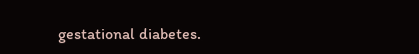gestational diabetes.